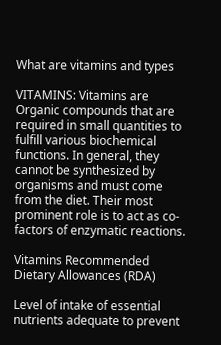What are vitamins and types

VITAMINS: Vitamins are Organic compounds that are required in small quantities to fulfill various biochemical functions. In general, they cannot be synthesized by organisms and must come from the diet. Their most prominent role is to act as co-factors of enzymatic reactions.

Vitamins Recommended Dietary Allowances (RDA)

Level of intake of essential nutrients adequate to prevent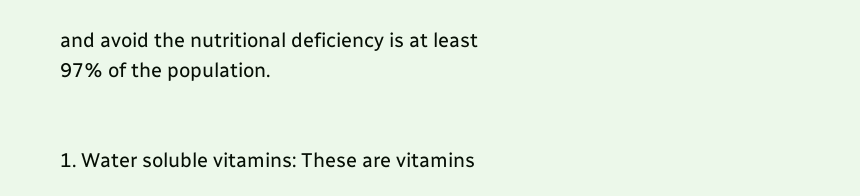and avoid the nutritional deficiency is at least 97% of the population.


1. Water soluble vitamins: These are vitamins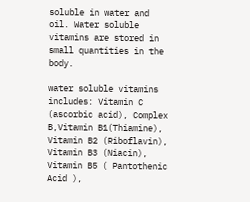soluble in water and oil. Water soluble vitamins are stored in small quantities in the body.

water soluble vitamins includes: Vitamin C (ascorbic acid), Complex B,Vitamin B1(Thiamine), Vitamin B2 (Riboflavin), Vitamin B3 (Niacin), Vitamin B5 ( Pantothenic Acid ),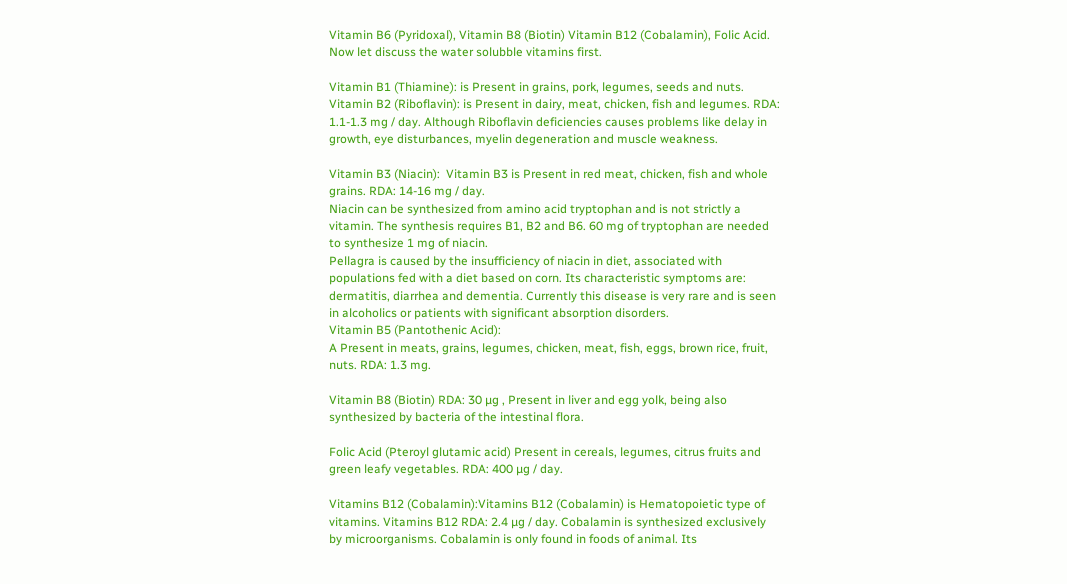Vitamin B6 (Pyridoxal), Vitamin B8 (Biotin) Vitamin B12 (Cobalamin), Folic Acid.
Now let discuss the water solubble vitamins first.

Vitamin B1 (Thiamine): is Present in grains, pork, legumes, seeds and nuts.
Vitamin B2 (Riboflavin): is Present in dairy, meat, chicken, fish and legumes. RDA: 1.1-1.3 mg / day. Although Riboflavin deficiencies causes problems like delay in growth, eye disturbances, myelin degeneration and muscle weakness.

Vitamin B3 (Niacin):  Vitamin B3 is Present in red meat, chicken, fish and whole grains. RDA: 14-16 mg / day.
Niacin can be synthesized from amino acid tryptophan and is not strictly a vitamin. The synthesis requires B1, B2 and B6. 60 mg of tryptophan are needed to synthesize 1 mg of niacin.
Pellagra is caused by the insufficiency of niacin in diet, associated with populations fed with a diet based on corn. Its characteristic symptoms are: dermatitis, diarrhea and dementia. Currently this disease is very rare and is seen in alcoholics or patients with significant absorption disorders.
Vitamin B5 (Pantothenic Acid):
A Present in meats, grains, legumes, chicken, meat, fish, eggs, brown rice, fruit, nuts. RDA: 1.3 mg.

Vitamin B8 (Biotin) RDA: 30 µg , Present in liver and egg yolk, being also synthesized by bacteria of the intestinal flora.

Folic Acid (Pteroyl glutamic acid) Present in cereals, legumes, citrus fruits and green leafy vegetables. RDA: 400 µg / day.

Vitamins B12 (Cobalamin):Vitamins B12 (Cobalamin) is Hematopoietic type of vitamins. Vitamins B12 RDA: 2.4 µg / day. Cobalamin is synthesized exclusively by microorganisms. Cobalamin is only found in foods of animal. Its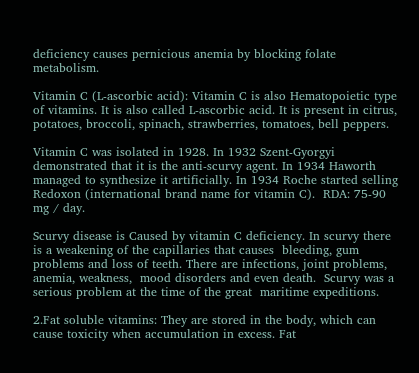deficiency causes pernicious anemia by blocking folate metabolism.

Vitamin C (L-ascorbic acid): Vitamin C is also Hematopoietic type of vitamins. It is also called L-ascorbic acid. It is present in citrus, potatoes, broccoli, spinach, strawberries, tomatoes, bell peppers.

Vitamin C was isolated in 1928. In 1932 Szent-Gyorgyi demonstrated that it is the anti-scurvy agent. In 1934 Haworth managed to synthesize it artificially. In 1934 Roche started selling Redoxon (international brand name for vitamin C).  RDA: 75-90 mg / day.

Scurvy disease is Caused by vitamin C deficiency. In scurvy there is a weakening of the capillaries that causes  bleeding, gum problems and loss of teeth. There are infections, joint problems, anemia, weakness,  mood disorders and even death.  Scurvy was a serious problem at the time of the great  maritime expeditions.

2.Fat soluble vitamins: They are stored in the body, which can cause toxicity when accumulation in excess. Fat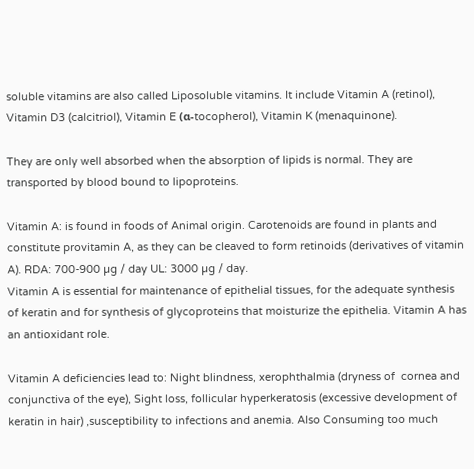soluble vitamins are also called Liposoluble vitamins. It include Vitamin A (retinol), Vitamin D3 (calcitriol), Vitamin E (α-tocopherol), Vitamin K (menaquinone).

They are only well absorbed when the absorption of lipids is normal. They are transported by blood bound to lipoproteins.

Vitamin A: is found in foods of Animal origin. Carotenoids are found in plants and constitute provitamin A, as they can be cleaved to form retinoids (derivatives of vitamin A). RDA: 700-900 µg / day UL: 3000 µg / day.
Vitamin A is essential for maintenance of epithelial tissues, for the adequate synthesis of keratin and for synthesis of glycoproteins that moisturize the epithelia. Vitamin A has an antioxidant role.

Vitamin A deficiencies lead to: Night blindness, xerophthalmia (dryness of  cornea and conjunctiva of the eye), Sight loss, follicular hyperkeratosis (excessive development of keratin in hair) ,susceptibility to infections and anemia. Also Consuming too much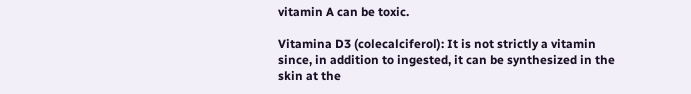vitamin A can be toxic.

Vitamina D3 (colecalciferol): It is not strictly a vitamin since, in addition to ingested, it can be synthesized in the skin at the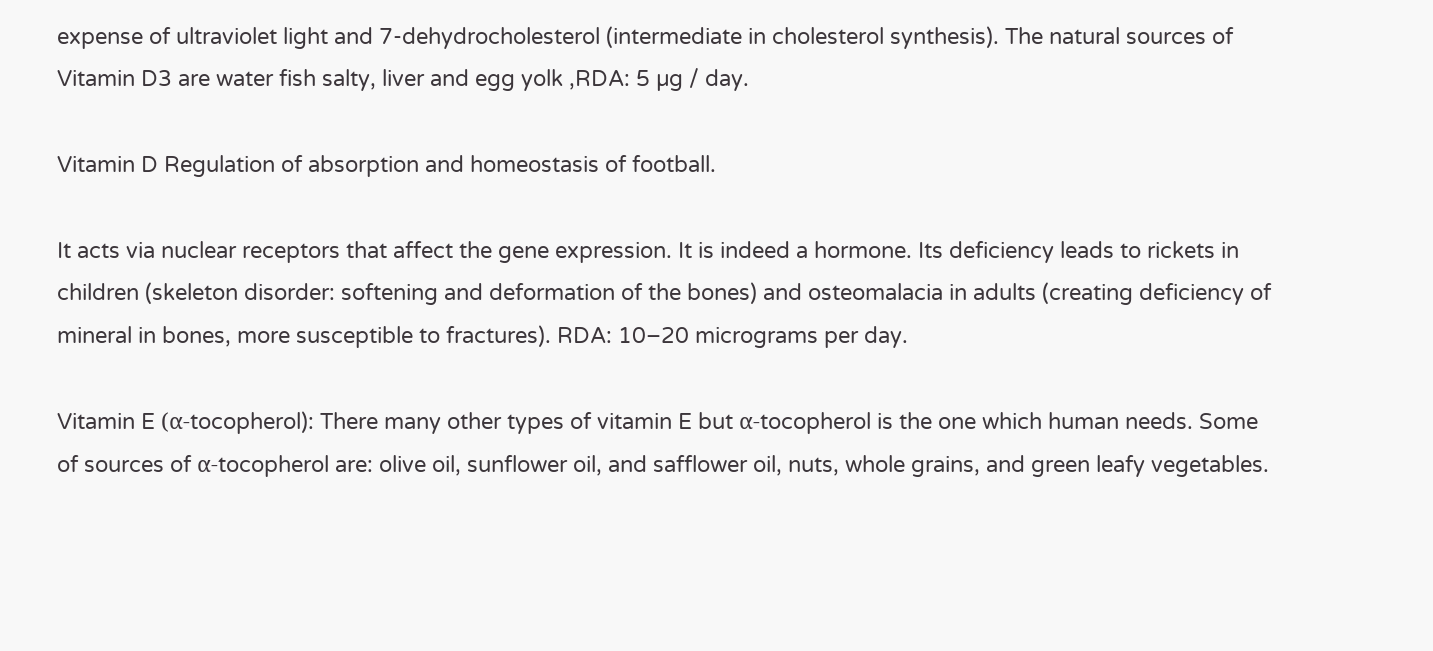expense of ultraviolet light and 7-dehydrocholesterol (intermediate in cholesterol synthesis). The natural sources of Vitamin D3 are water fish salty, liver and egg yolk ,RDA: 5 µg / day.

Vitamin D Regulation of absorption and homeostasis of football.

It acts via nuclear receptors that affect the gene expression. It is indeed a hormone. Its deficiency leads to rickets in children (skeleton disorder: softening and deformation of the bones) and osteomalacia in adults (creating deficiency of mineral in bones, more susceptible to fractures). RDA: 10–20 micrograms per day.

Vitamin E (α-tocopherol): There many other types of vitamin E but α-tocopherol is the one which human needs. Some of sources of α-tocopherol are: olive oil, sunflower oil, and safflower oil, nuts, whole grains, and green leafy vegetables.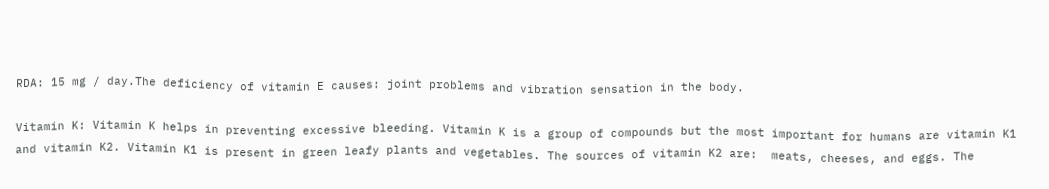RDA: 15 mg / day.The deficiency of vitamin E causes: joint problems and vibration sensation in the body.

Vitamin K: Vitamin K helps in preventing excessive bleeding. Vitamin K is a group of compounds but the most important for humans are vitamin K1 and vitamin K2. Vitamin K1 is present in green leafy plants and vegetables. The sources of vitamin K2 are:  meats, cheeses, and eggs. The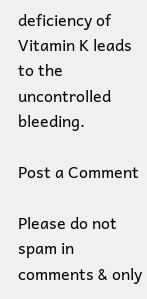deficiency of Vitamin K leads to the uncontrolled bleeding.

Post a Comment

Please do not spam in comments & only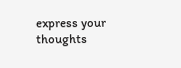express your thoughts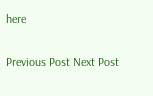here

Previous Post Next Post